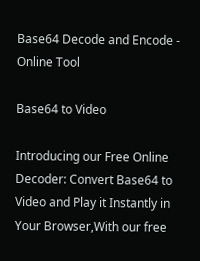Base64 Decode and Encode - Online Tool

Base64 to Video

Introducing our Free Online Decoder: Convert Base64 to Video and Play it Instantly in Your Browser,With our free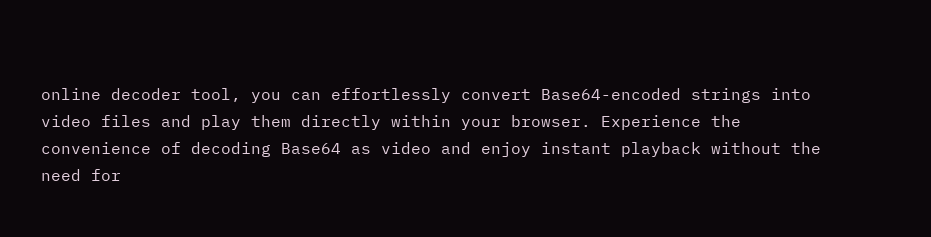online decoder tool, you can effortlessly convert Base64-encoded strings into video files and play them directly within your browser. Experience the convenience of decoding Base64 as video and enjoy instant playback without the need for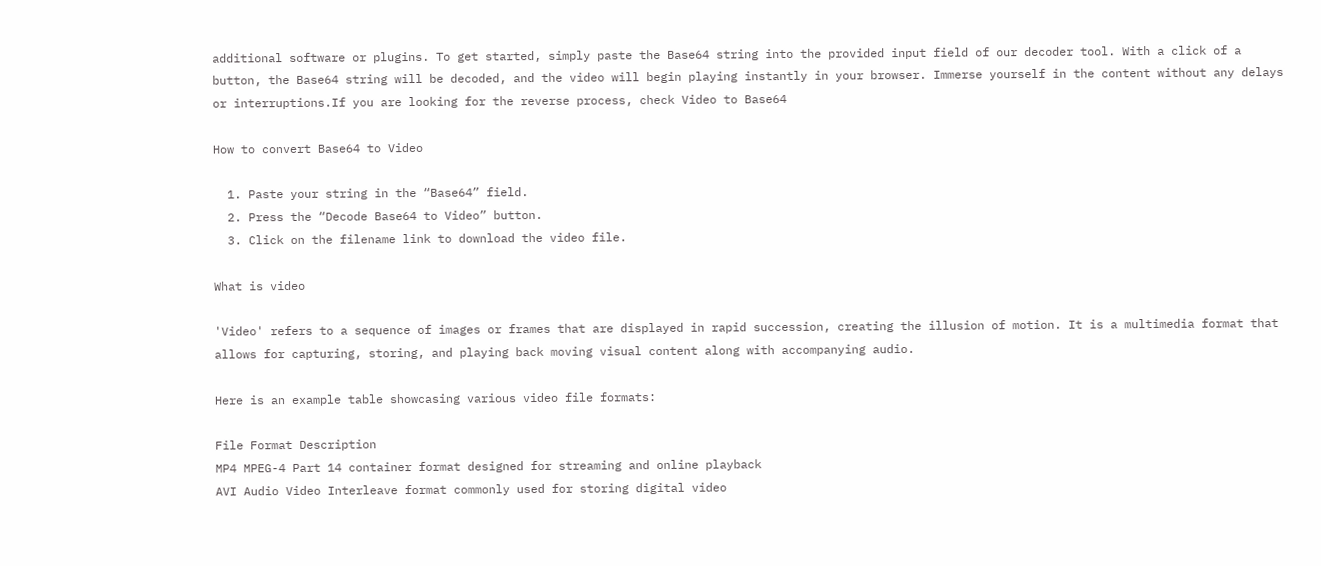additional software or plugins. To get started, simply paste the Base64 string into the provided input field of our decoder tool. With a click of a button, the Base64 string will be decoded, and the video will begin playing instantly in your browser. Immerse yourself in the content without any delays or interruptions.If you are looking for the reverse process, check Video to Base64

How to convert Base64 to Video

  1. Paste your string in the “Base64” field.
  2. Press the “Decode Base64 to Video” button.
  3. Click on the filename link to download the video file.

What is video

'Video' refers to a sequence of images or frames that are displayed in rapid succession, creating the illusion of motion. It is a multimedia format that allows for capturing, storing, and playing back moving visual content along with accompanying audio.

Here is an example table showcasing various video file formats:

File Format Description
MP4 MPEG-4 Part 14 container format designed for streaming and online playback
AVI Audio Video Interleave format commonly used for storing digital video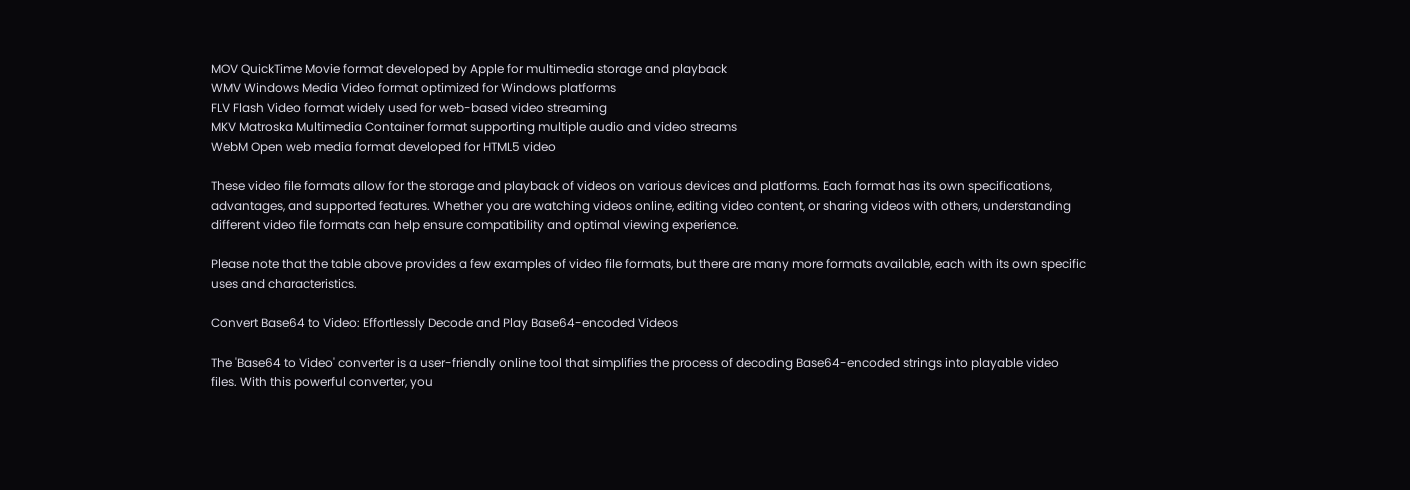MOV QuickTime Movie format developed by Apple for multimedia storage and playback
WMV Windows Media Video format optimized for Windows platforms
FLV Flash Video format widely used for web-based video streaming
MKV Matroska Multimedia Container format supporting multiple audio and video streams
WebM Open web media format developed for HTML5 video

These video file formats allow for the storage and playback of videos on various devices and platforms. Each format has its own specifications, advantages, and supported features. Whether you are watching videos online, editing video content, or sharing videos with others, understanding different video file formats can help ensure compatibility and optimal viewing experience.

Please note that the table above provides a few examples of video file formats, but there are many more formats available, each with its own specific uses and characteristics.

Convert Base64 to Video: Effortlessly Decode and Play Base64-encoded Videos

The 'Base64 to Video' converter is a user-friendly online tool that simplifies the process of decoding Base64-encoded strings into playable video files. With this powerful converter, you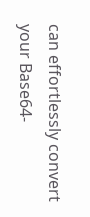can effortlessly convert your Base64-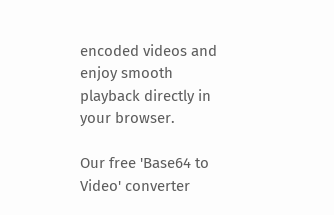encoded videos and enjoy smooth playback directly in your browser.

Our free 'Base64 to Video' converter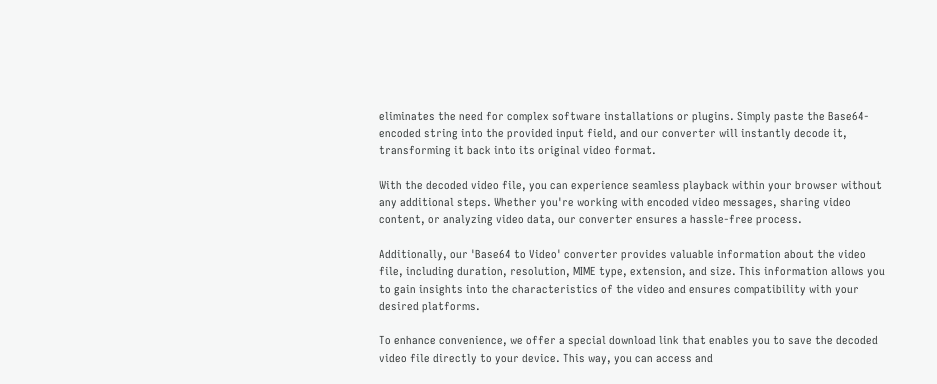eliminates the need for complex software installations or plugins. Simply paste the Base64-encoded string into the provided input field, and our converter will instantly decode it, transforming it back into its original video format.

With the decoded video file, you can experience seamless playback within your browser without any additional steps. Whether you're working with encoded video messages, sharing video content, or analyzing video data, our converter ensures a hassle-free process.

Additionally, our 'Base64 to Video' converter provides valuable information about the video file, including duration, resolution, MIME type, extension, and size. This information allows you to gain insights into the characteristics of the video and ensures compatibility with your desired platforms.

To enhance convenience, we offer a special download link that enables you to save the decoded video file directly to your device. This way, you can access and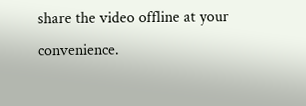share the video offline at your convenience.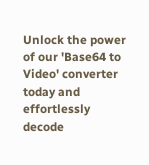Unlock the power of our 'Base64 to Video' converter today and effortlessly decode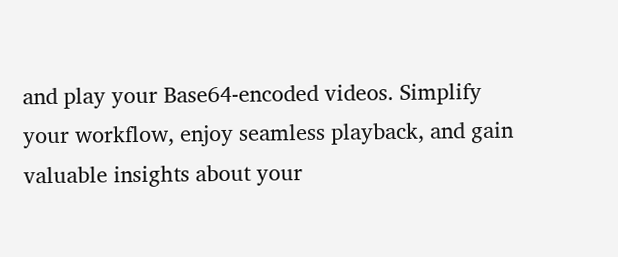and play your Base64-encoded videos. Simplify your workflow, enjoy seamless playback, and gain valuable insights about your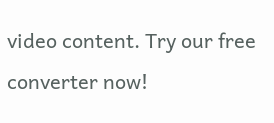video content. Try our free converter now!